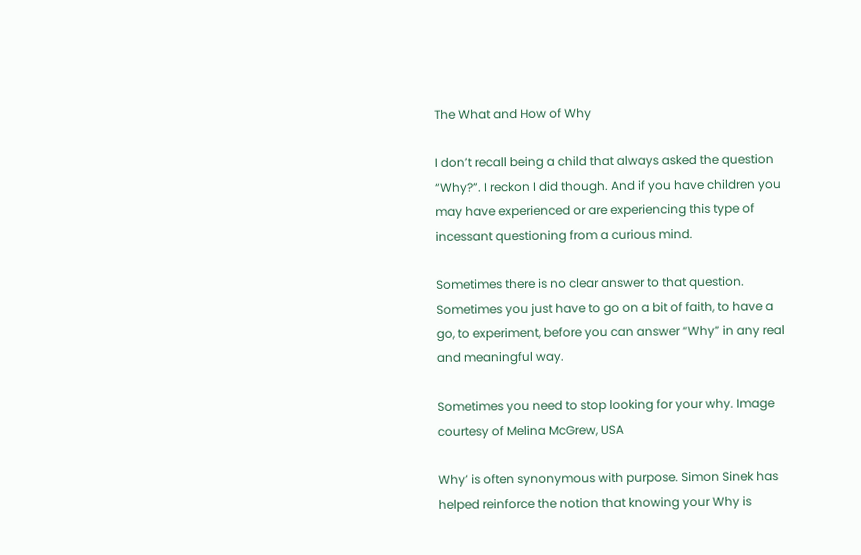The What and How of Why

I don’t recall being a child that always asked the question “Why?”. I reckon I did though. And if you have children you may have experienced or are experiencing this type of incessant questioning from a curious mind.

Sometimes there is no clear answer to that question. Sometimes you just have to go on a bit of faith, to have a go, to experiment, before you can answer “Why” in any real and meaningful way.

Sometimes you need to stop looking for your why. Image courtesy of Melina McGrew, USA

Why’ is often synonymous with purpose. Simon Sinek has helped reinforce the notion that knowing your Why is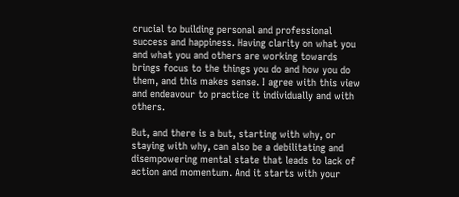crucial to building personal and professional success and happiness. Having clarity on what you and what you and others are working towards brings focus to the things you do and how you do them, and this makes sense. I agree with this view and endeavour to practice it individually and with others.

But, and there is a but, starting with why, or staying with why, can also be a debilitating and disempowering mental state that leads to lack of action and momentum. And it starts with your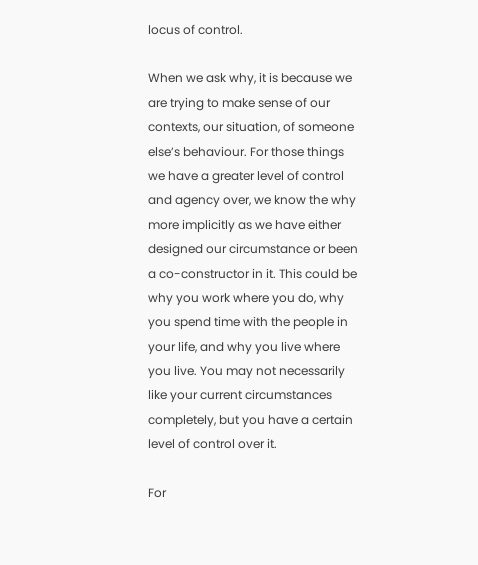locus of control.

When we ask why, it is because we are trying to make sense of our contexts, our situation, of someone else’s behaviour. For those things we have a greater level of control and agency over, we know the why more implicitly as we have either designed our circumstance or been a co-constructor in it. This could be why you work where you do, why you spend time with the people in your life, and why you live where you live. You may not necessarily like your current circumstances completely, but you have a certain level of control over it.

For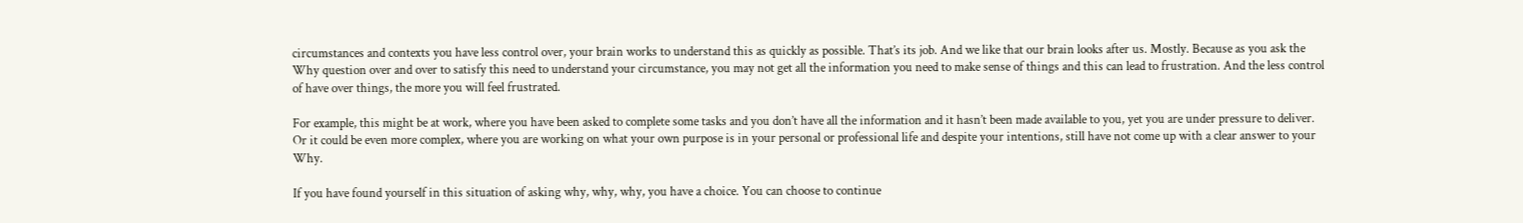circumstances and contexts you have less control over, your brain works to understand this as quickly as possible. That’s its job. And we like that our brain looks after us. Mostly. Because as you ask the Why question over and over to satisfy this need to understand your circumstance, you may not get all the information you need to make sense of things and this can lead to frustration. And the less control of have over things, the more you will feel frustrated.

For example, this might be at work, where you have been asked to complete some tasks and you don’t have all the information and it hasn’t been made available to you, yet you are under pressure to deliver. Or it could be even more complex, where you are working on what your own purpose is in your personal or professional life and despite your intentions, still have not come up with a clear answer to your Why.

If you have found yourself in this situation of asking why, why, why, you have a choice. You can choose to continue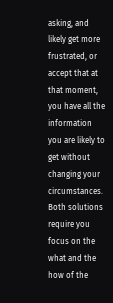asking, and likely get more frustrated, or accept that at that moment, you have all the information you are likely to get without changing your circumstances. Both solutions require you focus on the what and the how of the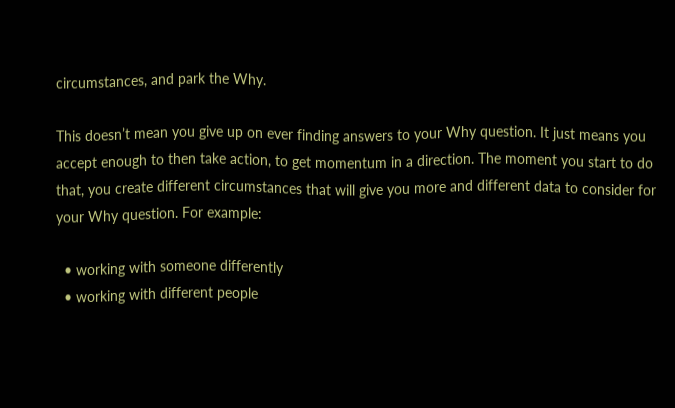circumstances, and park the Why.

This doesn’t mean you give up on ever finding answers to your Why question. It just means you accept enough to then take action, to get momentum in a direction. The moment you start to do that, you create different circumstances that will give you more and different data to consider for your Why question. For example:

  • working with someone differently
  • working with different people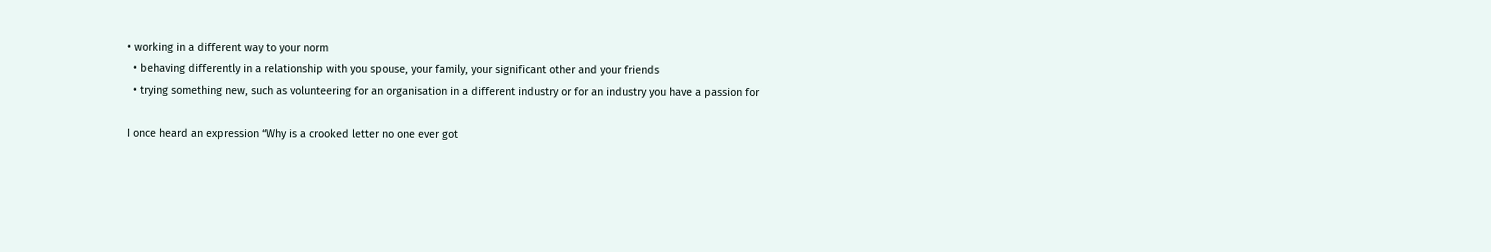• working in a different way to your norm
  • behaving differently in a relationship with you spouse, your family, your significant other and your friends
  • trying something new, such as volunteering for an organisation in a different industry or for an industry you have a passion for

I once heard an expression “Why is a crooked letter no one ever got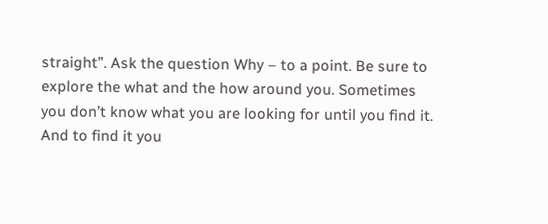straight”. Ask the question Why – to a point. Be sure to explore the what and the how around you. Sometimes you don’t know what you are looking for until you find it. And to find it you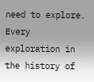need to explore. Every exploration in the history of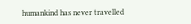humankind has never travelled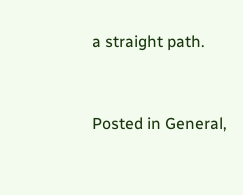a straight path.


Posted in General,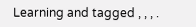Learning and tagged , , , .